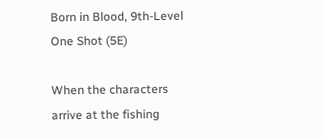Born in Blood, 9th-Level One Shot (5E)

When the characters arrive at the fishing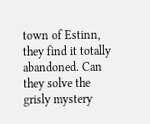town of Estinn, they find it totally abandoned. Can they solve the grisly mystery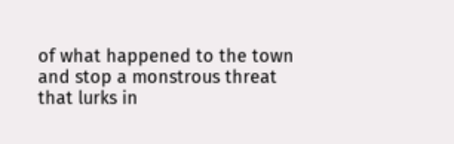of what happened to the town and stop a monstrous threat that lurks in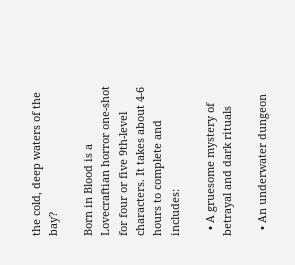the cold, deep waters of the bay?

Born in Blood is a Lovecraftian horror one-shot for four or five 9th-level characters. It takes about 4-6 hours to complete and includes:

  • A gruesome mystery of betrayal and dark rituals

  • An underwater dungeon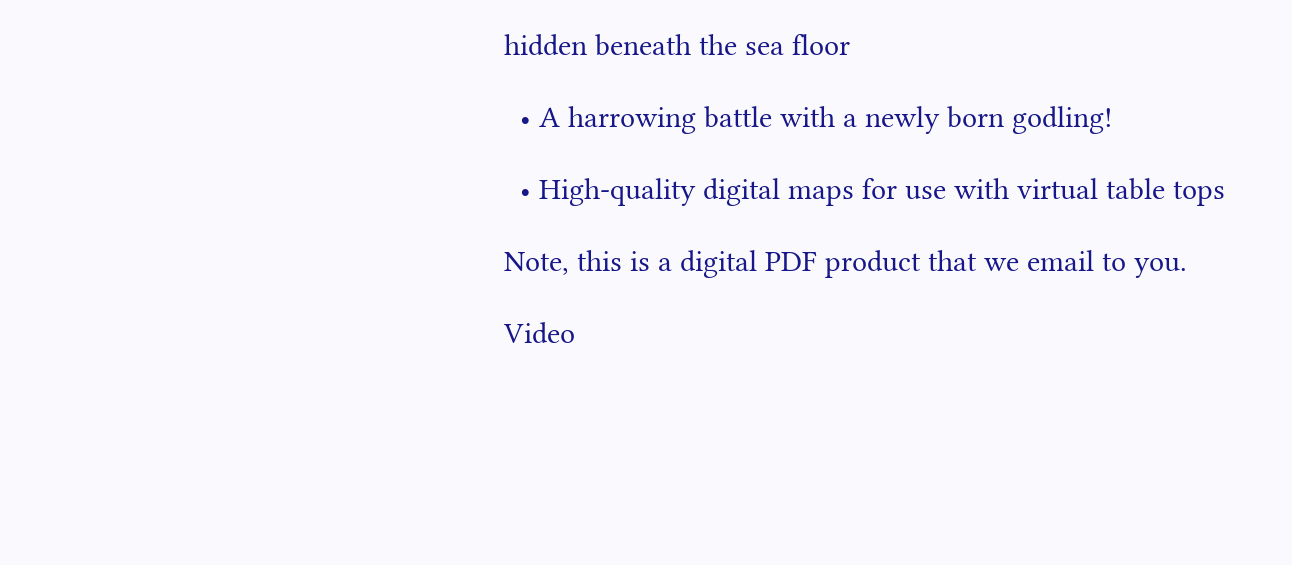hidden beneath the sea floor

  • A harrowing battle with a newly born godling!

  • High-quality digital maps for use with virtual table tops

Note, this is a digital PDF product that we email to you.

Video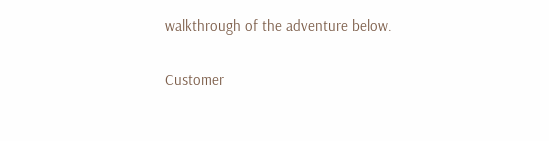walkthrough of the adventure below.

Customer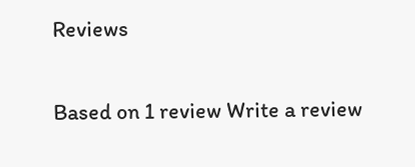Reviews

Based on 1 review Write a review